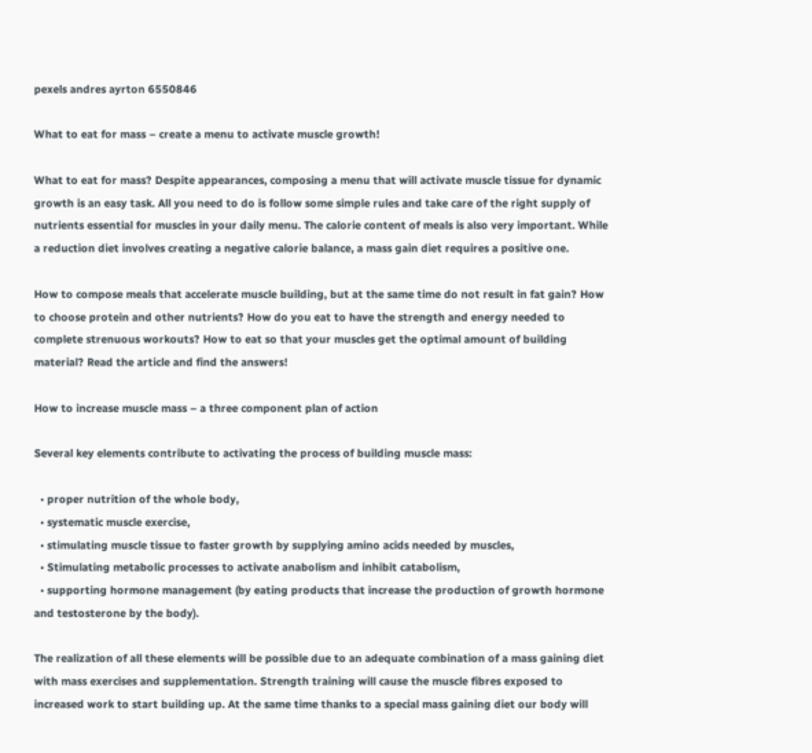pexels andres ayrton 6550846

What to eat for mass – create a menu to activate muscle growth!

What to eat for mass? Despite appearances, composing a menu that will activate muscle tissue for dynamic growth is an easy task. All you need to do is follow some simple rules and take care of the right supply of nutrients essential for muscles in your daily menu. The calorie content of meals is also very important. While a reduction diet involves creating a negative calorie balance, a mass gain diet requires a positive one.

How to compose meals that accelerate muscle building, but at the same time do not result in fat gain? How to choose protein and other nutrients? How do you eat to have the strength and energy needed to complete strenuous workouts? How to eat so that your muscles get the optimal amount of building material? Read the article and find the answers!

How to increase muscle mass – a three component plan of action

Several key elements contribute to activating the process of building muscle mass:

  • proper nutrition of the whole body,
  • systematic muscle exercise,
  • stimulating muscle tissue to faster growth by supplying amino acids needed by muscles,
  • Stimulating metabolic processes to activate anabolism and inhibit catabolism,
  • supporting hormone management (by eating products that increase the production of growth hormone and testosterone by the body).

The realization of all these elements will be possible due to an adequate combination of a mass gaining diet with mass exercises and supplementation. Strength training will cause the muscle fibres exposed to increased work to start building up. At the same time thanks to a special mass gaining diet our body will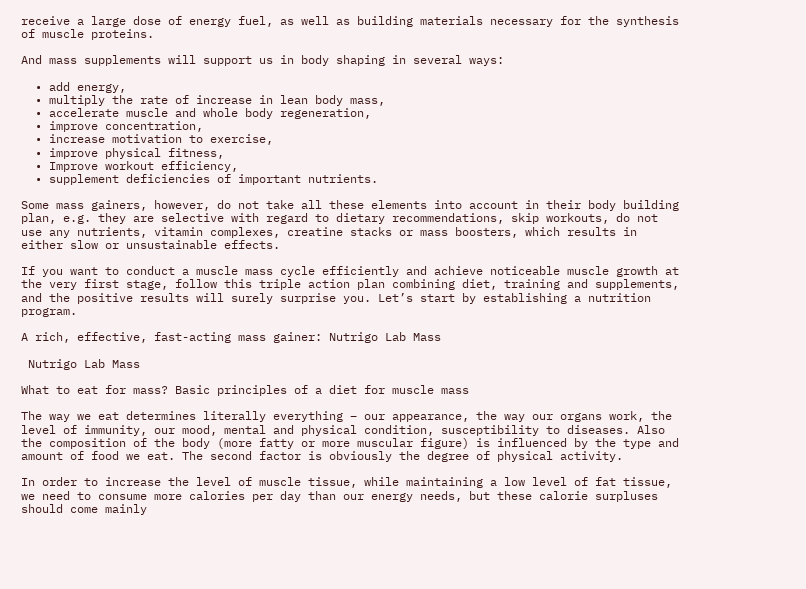receive a large dose of energy fuel, as well as building materials necessary for the synthesis of muscle proteins.

And mass supplements will support us in body shaping in several ways:

  • add energy,
  • multiply the rate of increase in lean body mass,
  • accelerate muscle and whole body regeneration,
  • improve concentration,
  • increase motivation to exercise,
  • improve physical fitness,
  • Improve workout efficiency,
  • supplement deficiencies of important nutrients.

Some mass gainers, however, do not take all these elements into account in their body building plan, e.g. they are selective with regard to dietary recommendations, skip workouts, do not use any nutrients, vitamin complexes, creatine stacks or mass boosters, which results in either slow or unsustainable effects.

If you want to conduct a muscle mass cycle efficiently and achieve noticeable muscle growth at the very first stage, follow this triple action plan combining diet, training and supplements, and the positive results will surely surprise you. Let’s start by establishing a nutrition program.

A rich, effective, fast-acting mass gainer: Nutrigo Lab Mass

 Nutrigo Lab Mass

What to eat for mass? Basic principles of a diet for muscle mass

The way we eat determines literally everything – our appearance, the way our organs work, the level of immunity, our mood, mental and physical condition, susceptibility to diseases. Also the composition of the body (more fatty or more muscular figure) is influenced by the type and amount of food we eat. The second factor is obviously the degree of physical activity.

In order to increase the level of muscle tissue, while maintaining a low level of fat tissue, we need to consume more calories per day than our energy needs, but these calorie surpluses should come mainly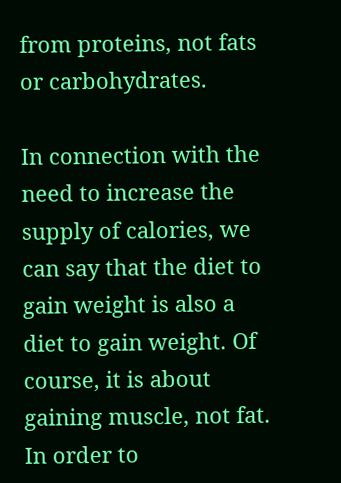from proteins, not fats or carbohydrates.

In connection with the need to increase the supply of calories, we can say that the diet to gain weight is also a diet to gain weight. Of course, it is about gaining muscle, not fat. In order to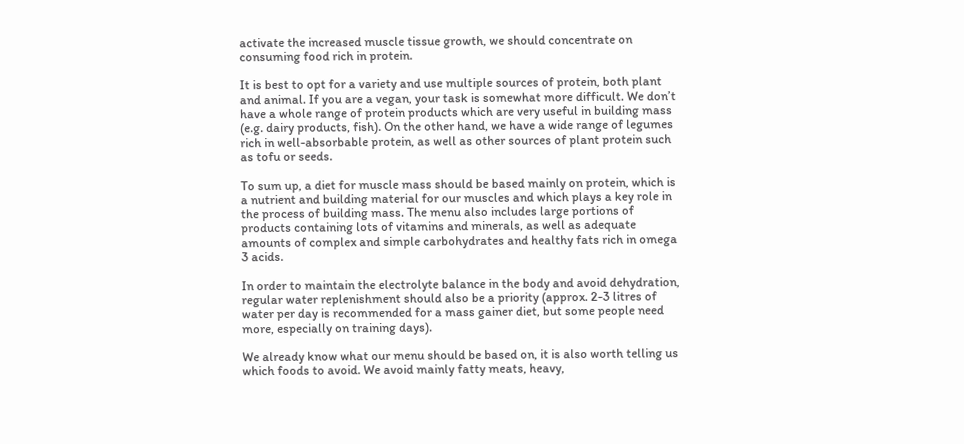activate the increased muscle tissue growth, we should concentrate on consuming food rich in protein.

It is best to opt for a variety and use multiple sources of protein, both plant and animal. If you are a vegan, your task is somewhat more difficult. We don’t have a whole range of protein products which are very useful in building mass (e.g. dairy products, fish). On the other hand, we have a wide range of legumes rich in well-absorbable protein, as well as other sources of plant protein such as tofu or seeds.

To sum up, a diet for muscle mass should be based mainly on protein, which is a nutrient and building material for our muscles and which plays a key role in the process of building mass. The menu also includes large portions of products containing lots of vitamins and minerals, as well as adequate amounts of complex and simple carbohydrates and healthy fats rich in omega 3 acids.

In order to maintain the electrolyte balance in the body and avoid dehydration, regular water replenishment should also be a priority (approx. 2-3 litres of water per day is recommended for a mass gainer diet, but some people need more, especially on training days).

We already know what our menu should be based on, it is also worth telling us which foods to avoid. We avoid mainly fatty meats, heavy,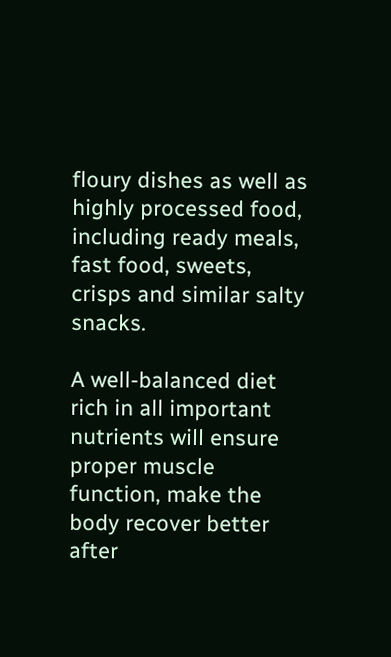floury dishes as well as highly processed food, including ready meals, fast food, sweets, crisps and similar salty snacks.

A well-balanced diet rich in all important nutrients will ensure proper muscle function, make the body recover better after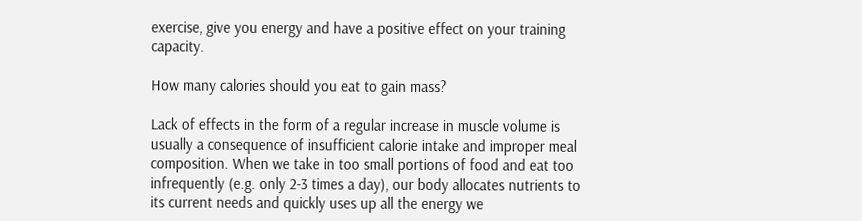exercise, give you energy and have a positive effect on your training capacity.

How many calories should you eat to gain mass?

Lack of effects in the form of a regular increase in muscle volume is usually a consequence of insufficient calorie intake and improper meal composition. When we take in too small portions of food and eat too infrequently (e.g. only 2-3 times a day), our body allocates nutrients to its current needs and quickly uses up all the energy we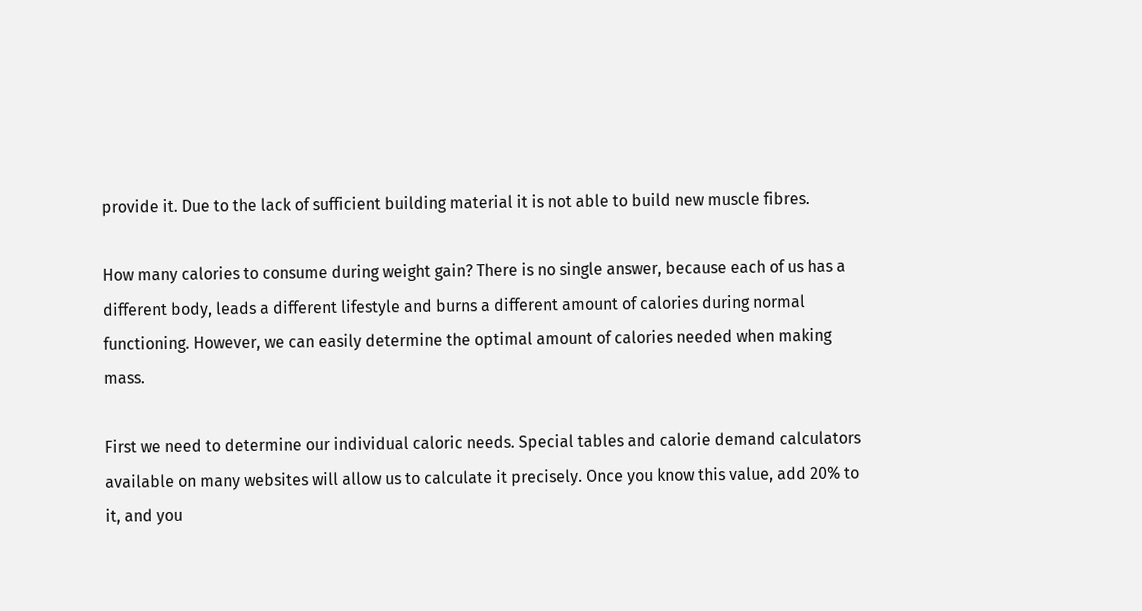provide it. Due to the lack of sufficient building material it is not able to build new muscle fibres.

How many calories to consume during weight gain? There is no single answer, because each of us has a different body, leads a different lifestyle and burns a different amount of calories during normal functioning. However, we can easily determine the optimal amount of calories needed when making mass.

First we need to determine our individual caloric needs. Special tables and calorie demand calculators available on many websites will allow us to calculate it precisely. Once you know this value, add 20% to it, and you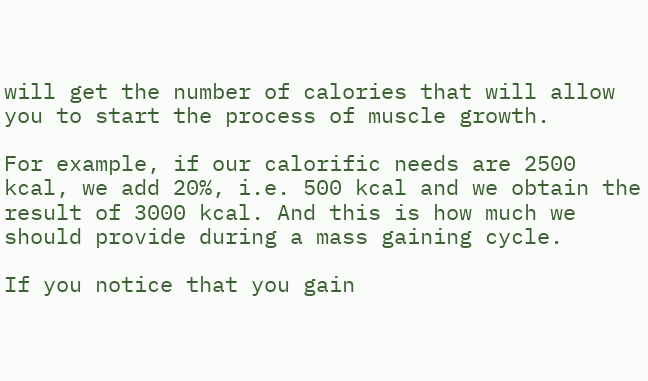will get the number of calories that will allow you to start the process of muscle growth.

For example, if our calorific needs are 2500 kcal, we add 20%, i.e. 500 kcal and we obtain the result of 3000 kcal. And this is how much we should provide during a mass gaining cycle.

If you notice that you gain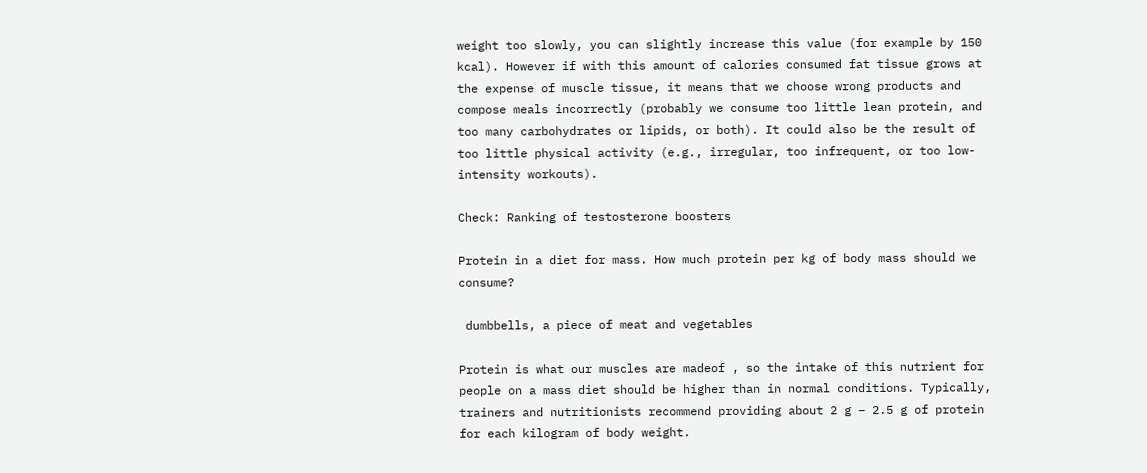weight too slowly, you can slightly increase this value (for example by 150 kcal). However if with this amount of calories consumed fat tissue grows at the expense of muscle tissue, it means that we choose wrong products and compose meals incorrectly (probably we consume too little lean protein, and too many carbohydrates or lipids, or both). It could also be the result of too little physical activity (e.g., irregular, too infrequent, or too low-intensity workouts).

Check: Ranking of testosterone boosters

Protein in a diet for mass. How much protein per kg of body mass should we consume?

 dumbbells, a piece of meat and vegetables

Protein is what our muscles are madeof , so the intake of this nutrient for people on a mass diet should be higher than in normal conditions. Typically, trainers and nutritionists recommend providing about 2 g – 2.5 g of protein for each kilogram of body weight.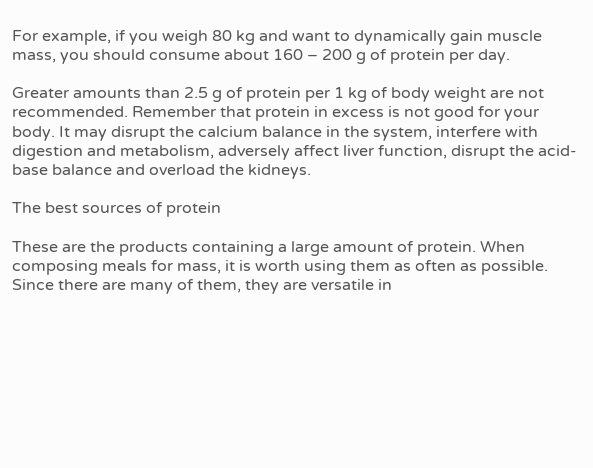For example, if you weigh 80 kg and want to dynamically gain muscle mass, you should consume about 160 – 200 g of protein per day.

Greater amounts than 2.5 g of protein per 1 kg of body weight are not recommended. Remember that protein in excess is not good for your body. It may disrupt the calcium balance in the system, interfere with digestion and metabolism, adversely affect liver function, disrupt the acid-base balance and overload the kidneys.

The best sources of protein

These are the products containing a large amount of protein. When composing meals for mass, it is worth using them as often as possible. Since there are many of them, they are versatile in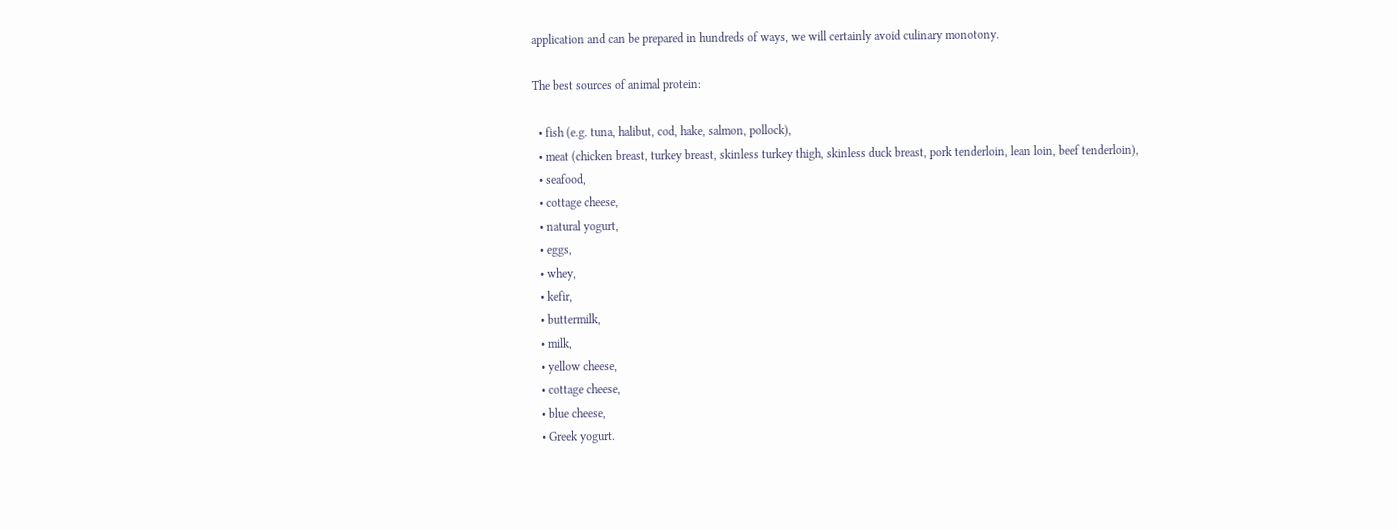application and can be prepared in hundreds of ways, we will certainly avoid culinary monotony.

The best sources of animal protein:

  • fish (e.g. tuna, halibut, cod, hake, salmon, pollock),
  • meat (chicken breast, turkey breast, skinless turkey thigh, skinless duck breast, pork tenderloin, lean loin, beef tenderloin),
  • seafood,
  • cottage cheese,
  • natural yogurt,
  • eggs,
  • whey,
  • kefir,
  • buttermilk,
  • milk,
  • yellow cheese,
  • cottage cheese,
  • blue cheese,
  • Greek yogurt.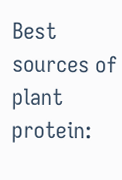Best sources of plant protein: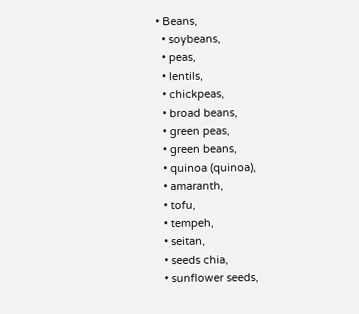• Beans,
  • soybeans,
  • peas,
  • lentils,
  • chickpeas,
  • broad beans,
  • green peas,
  • green beans,
  • quinoa (quinoa),
  • amaranth,
  • tofu,
  • tempeh,
  • seitan,
  • seeds chia,
  • sunflower seeds,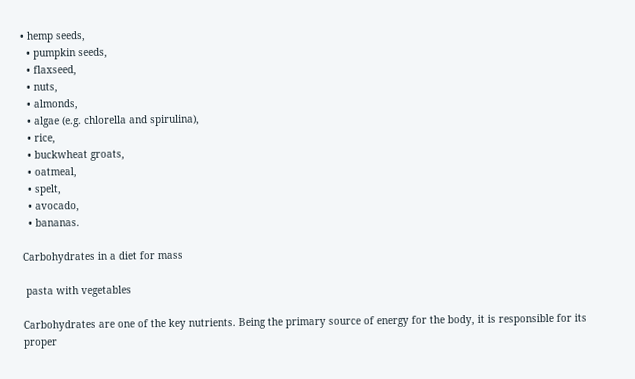• hemp seeds,
  • pumpkin seeds,
  • flaxseed,
  • nuts,
  • almonds,
  • algae (e.g. chlorella and spirulina),
  • rice,
  • buckwheat groats,
  • oatmeal,
  • spelt,
  • avocado,
  • bananas.

Carbohydrates in a diet for mass

 pasta with vegetables

Carbohydrates are one of the key nutrients. Being the primary source of energy for the body, it is responsible for its proper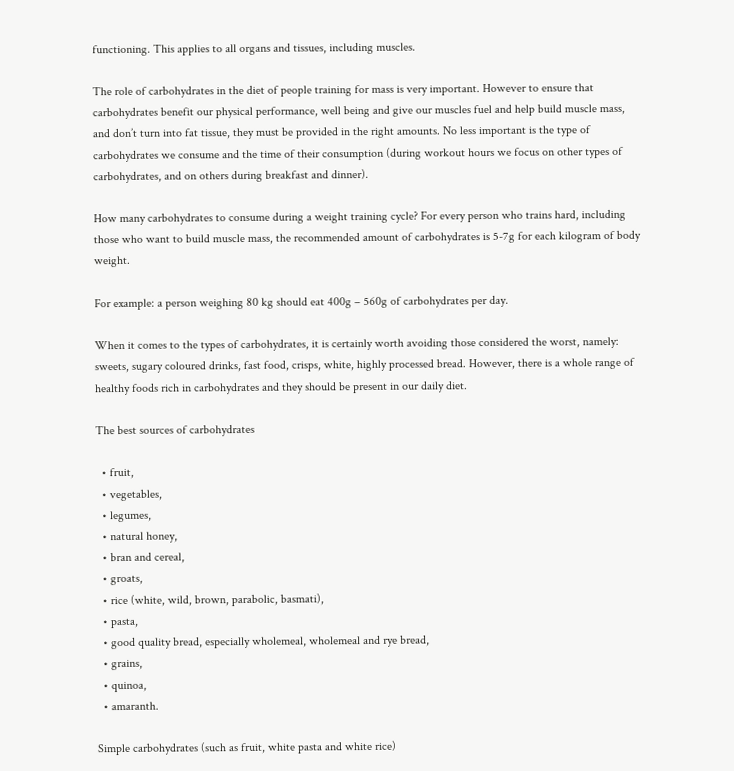functioning. This applies to all organs and tissues, including muscles.

The role of carbohydrates in the diet of people training for mass is very important. However to ensure that carbohydrates benefit our physical performance, well being and give our muscles fuel and help build muscle mass, and don’t turn into fat tissue, they must be provided in the right amounts. No less important is the type of carbohydrates we consume and the time of their consumption (during workout hours we focus on other types of carbohydrates, and on others during breakfast and dinner).

How many carbohydrates to consume during a weight training cycle? For every person who trains hard, including those who want to build muscle mass, the recommended amount of carbohydrates is 5-7g for each kilogram of body weight.

For example: a person weighing 80 kg should eat 400g – 560g of carbohydrates per day.

When it comes to the types of carbohydrates, it is certainly worth avoiding those considered the worst, namely: sweets, sugary coloured drinks, fast food, crisps, white, highly processed bread. However, there is a whole range of healthy foods rich in carbohydrates and they should be present in our daily diet.

The best sources of carbohydrates

  • fruit,
  • vegetables,
  • legumes,
  • natural honey,
  • bran and cereal,
  • groats,
  • rice (white, wild, brown, parabolic, basmati),
  • pasta,
  • good quality bread, especially wholemeal, wholemeal and rye bread,
  • grains,
  • quinoa,
  • amaranth.

Simple carbohydrates (such as fruit, white pasta and white rice)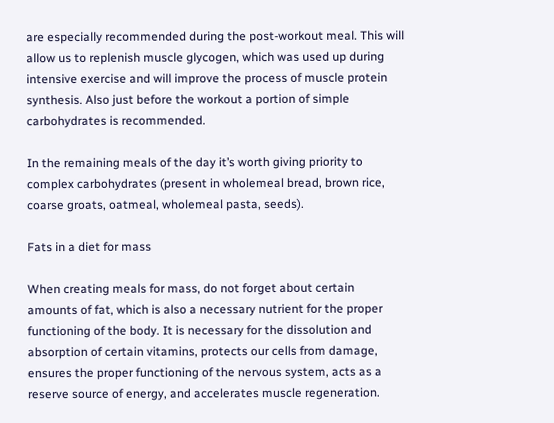are especially recommended during the post-workout meal. This will allow us to replenish muscle glycogen, which was used up during intensive exercise and will improve the process of muscle protein synthesis. Also just before the workout a portion of simple carbohydrates is recommended.

In the remaining meals of the day it’s worth giving priority to complex carbohydrates (present in wholemeal bread, brown rice, coarse groats, oatmeal, wholemeal pasta, seeds).

Fats in a diet for mass

When creating meals for mass, do not forget about certain amounts of fat, which is also a necessary nutrient for the proper functioning of the body. It is necessary for the dissolution and absorption of certain vitamins, protects our cells from damage, ensures the proper functioning of the nervous system, acts as a reserve source of energy, and accelerates muscle regeneration.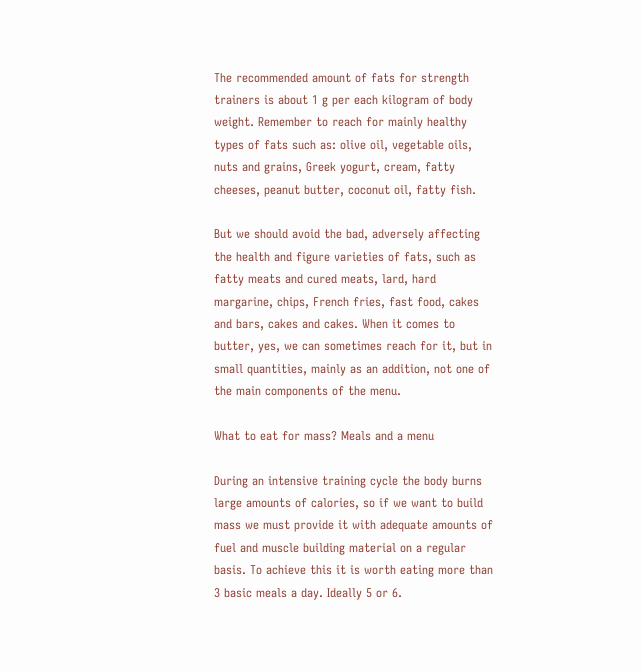The recommended amount of fats for strength trainers is about 1 g per each kilogram of body weight. Remember to reach for mainly healthy types of fats such as: olive oil, vegetable oils, nuts and grains, Greek yogurt, cream, fatty cheeses, peanut butter, coconut oil, fatty fish.

But we should avoid the bad, adversely affecting the health and figure varieties of fats, such as fatty meats and cured meats, lard, hard margarine, chips, French fries, fast food, cakes and bars, cakes and cakes. When it comes to butter, yes, we can sometimes reach for it, but in small quantities, mainly as an addition, not one of the main components of the menu.

What to eat for mass? Meals and a menu

During an intensive training cycle the body burns large amounts of calories, so if we want to build mass we must provide it with adequate amounts of fuel and muscle building material on a regular basis. To achieve this it is worth eating more than 3 basic meals a day. Ideally 5 or 6.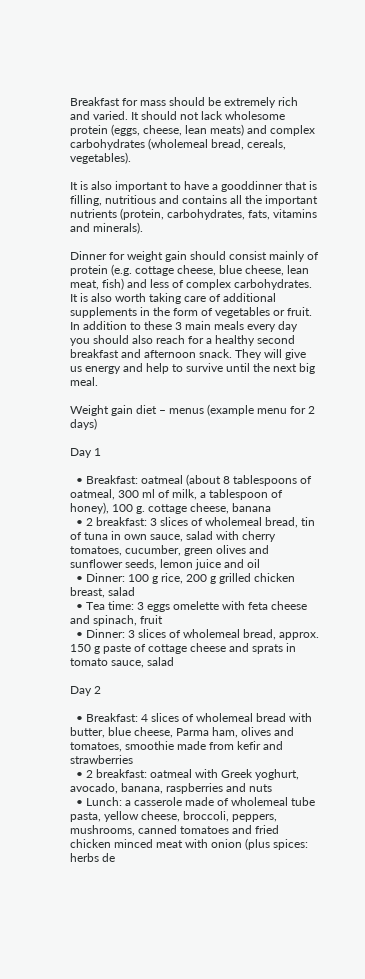Breakfast for mass should be extremely rich and varied. It should not lack wholesome protein (eggs, cheese, lean meats) and complex carbohydrates (wholemeal bread, cereals, vegetables).

It is also important to have a gooddinner that is filling, nutritious and contains all the important nutrients (protein, carbohydrates, fats, vitamins and minerals).

Dinner for weight gain should consist mainly of protein (e.g. cottage cheese, blue cheese, lean meat, fish) and less of complex carbohydrates. It is also worth taking care of additional supplements in the form of vegetables or fruit. In addition to these 3 main meals every day you should also reach for a healthy second breakfast and afternoon snack. They will give us energy and help to survive until the next big meal.

Weight gain diet – menus (example menu for 2 days)

Day 1

  • Breakfast: oatmeal (about 8 tablespoons of oatmeal, 300 ml of milk, a tablespoon of honey), 100 g. cottage cheese, banana
  • 2 breakfast: 3 slices of wholemeal bread, tin of tuna in own sauce, salad with cherry tomatoes, cucumber, green olives and sunflower seeds, lemon juice and oil
  • Dinner: 100 g rice, 200 g grilled chicken breast, salad
  • Tea time: 3 eggs omelette with feta cheese and spinach, fruit
  • Dinner: 3 slices of wholemeal bread, approx. 150 g paste of cottage cheese and sprats in tomato sauce, salad

Day 2

  • Breakfast: 4 slices of wholemeal bread with butter, blue cheese, Parma ham, olives and tomatoes, smoothie made from kefir and strawberries
  • 2 breakfast: oatmeal with Greek yoghurt, avocado, banana, raspberries and nuts
  • Lunch: a casserole made of wholemeal tube pasta, yellow cheese, broccoli, peppers, mushrooms, canned tomatoes and fried chicken minced meat with onion (plus spices: herbs de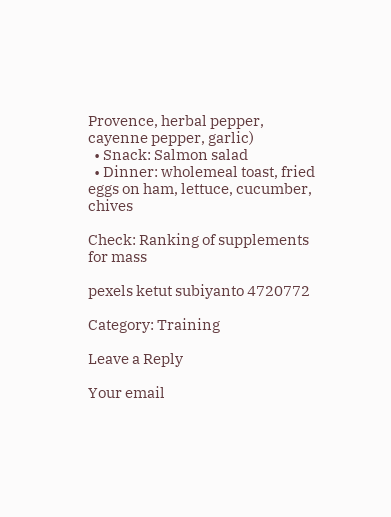Provence, herbal pepper, cayenne pepper, garlic)
  • Snack: Salmon salad
  • Dinner: wholemeal toast, fried eggs on ham, lettuce, cucumber, chives

Check: Ranking of supplements for mass

pexels ketut subiyanto 4720772

Category: Training

Leave a Reply

Your email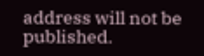address will not be published.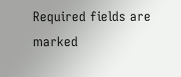Required fields are marked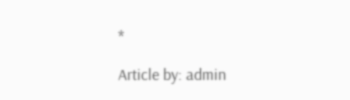*

Article by: admin